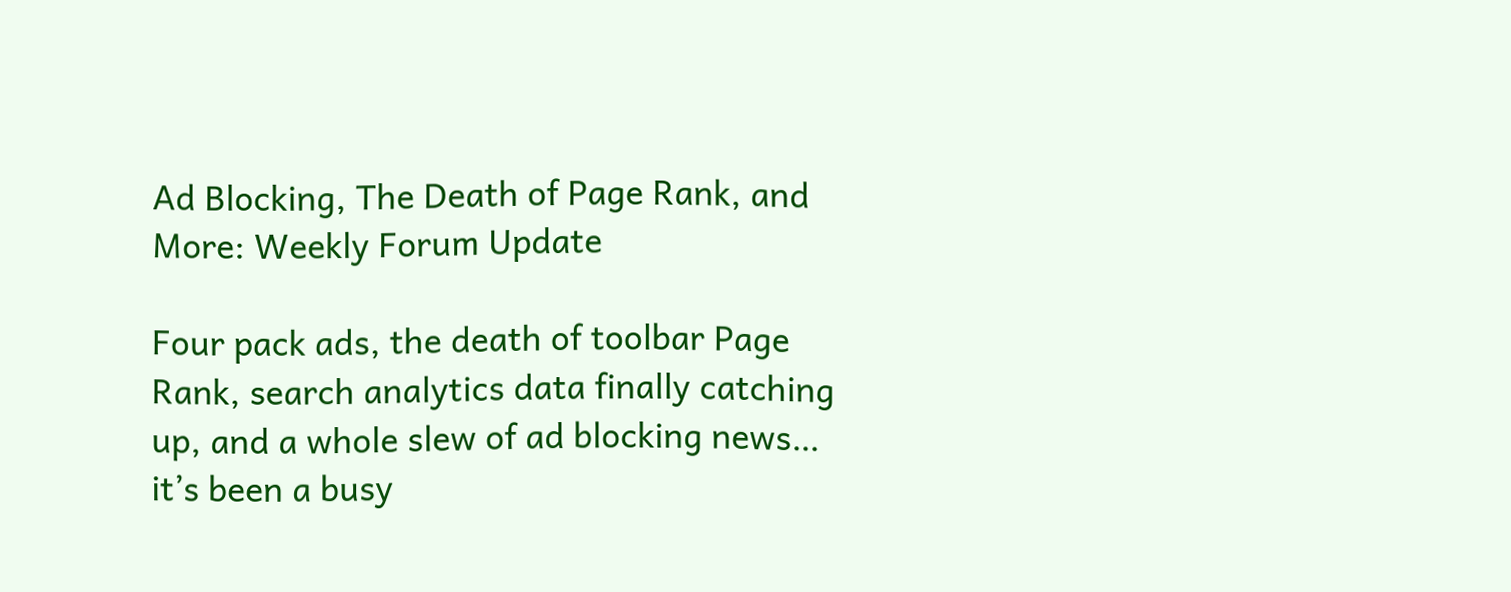Ad Blocking, The Death of Page Rank, and More: Weekly Forum Update

Four pack ads, the death of toolbar Page Rank, search analytics data finally catching up, and a whole slew of ad blocking news… it’s been a busy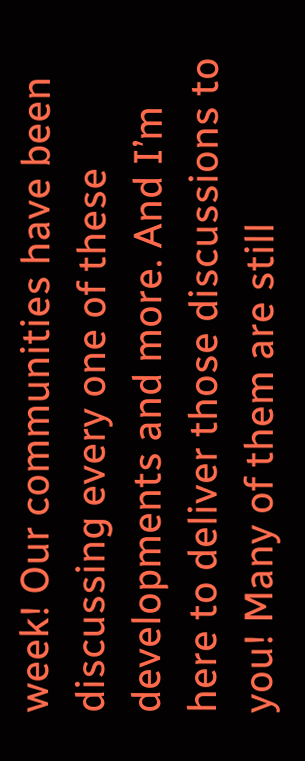week! Our communities have been discussing every one of these developments and more. And I’m here to deliver those discussions to you! Many of them are still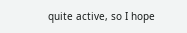quite active, so I hope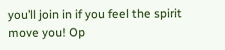you’ll join in if you feel the spirit move you! Op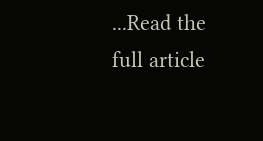...Read the full article